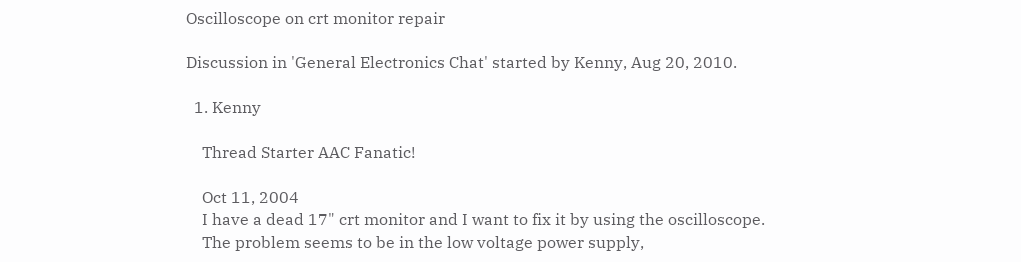Oscilloscope on crt monitor repair

Discussion in 'General Electronics Chat' started by Kenny, Aug 20, 2010.

  1. Kenny

    Thread Starter AAC Fanatic!

    Oct 11, 2004
    I have a dead 17" crt monitor and I want to fix it by using the oscilloscope.
    The problem seems to be in the low voltage power supply,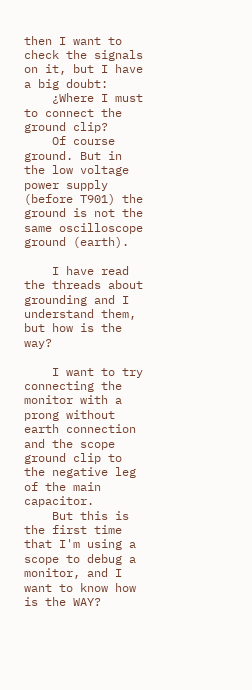then I want to check the signals on it, but I have a big doubt:
    ¿Where I must to connect the ground clip?
    Of course ground. But in the low voltage power supply (before T901) the ground is not the same oscilloscope ground (earth).

    I have read the threads about grounding and I understand them, but how is the way?

    I want to try connecting the monitor with a prong without earth connection and the scope ground clip to the negative leg of the main capacitor.
    But this is the first time that I'm using a scope to debug a monitor, and I want to know how is the WAY?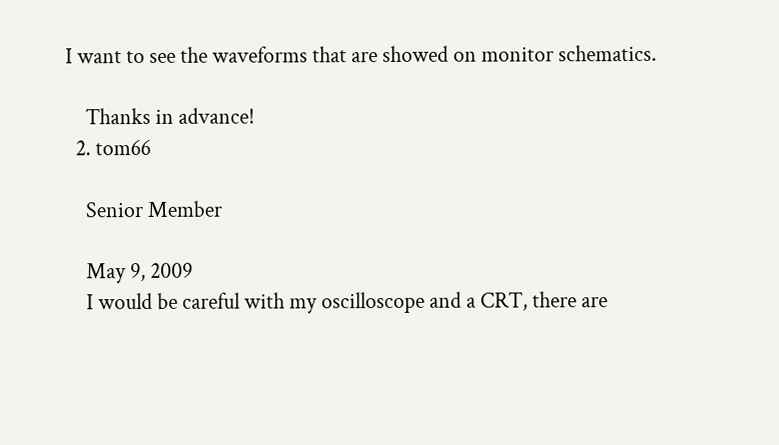I want to see the waveforms that are showed on monitor schematics.

    Thanks in advance!
  2. tom66

    Senior Member

    May 9, 2009
    I would be careful with my oscilloscope and a CRT, there are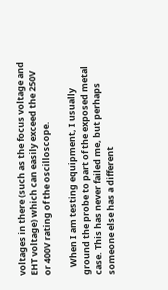voltages in there (such as the focus voltage and EHT voltage) which can easily exceed the 250V or 400V rating of the oscilloscope.

    When I am testing equipment, I usually ground the probe to part of the exposed metal case. This has never failed me, but perhaps someone else has a different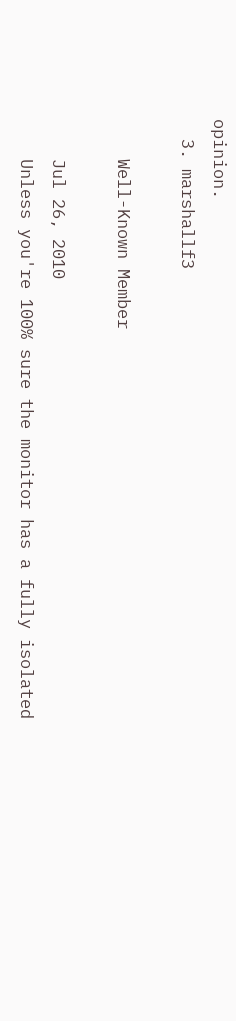opinion.
  3. marshallf3

    Well-Known Member

    Jul 26, 2010
    Unless you're 100% sure the monitor has a fully isolated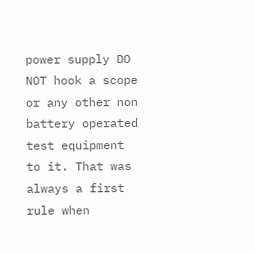power supply DO NOT hook a scope or any other non battery operated test equipment to it. That was always a first rule when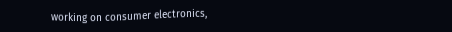working on consumer electronics,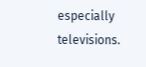especially televisions.